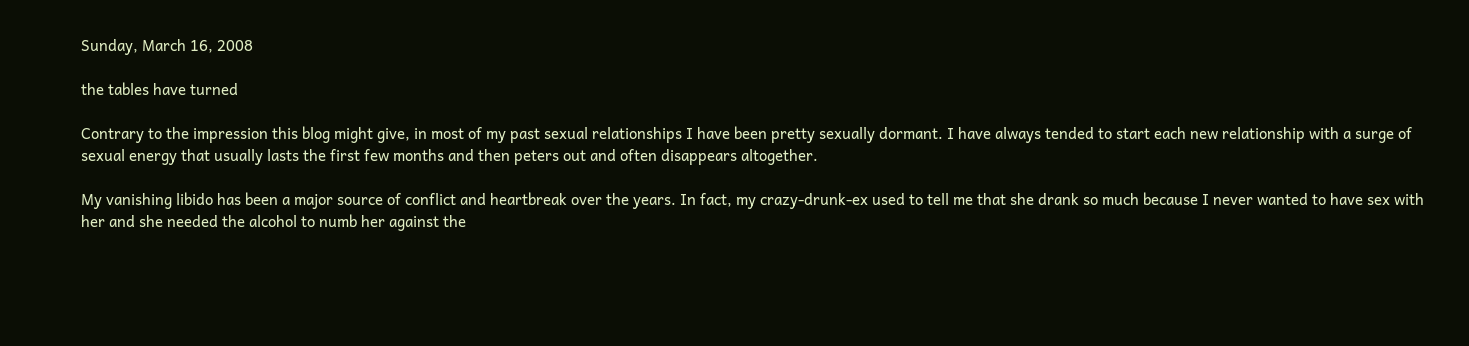Sunday, March 16, 2008

the tables have turned

Contrary to the impression this blog might give, in most of my past sexual relationships I have been pretty sexually dormant. I have always tended to start each new relationship with a surge of sexual energy that usually lasts the first few months and then peters out and often disappears altogether.

My vanishing libido has been a major source of conflict and heartbreak over the years. In fact, my crazy-drunk-ex used to tell me that she drank so much because I never wanted to have sex with her and she needed the alcohol to numb her against the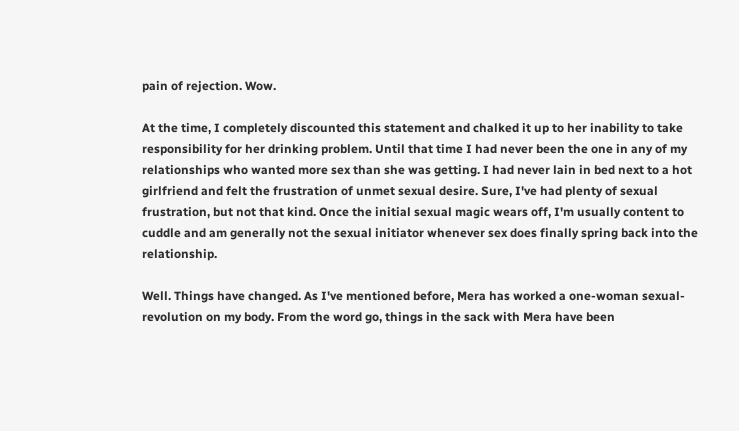pain of rejection. Wow.

At the time, I completely discounted this statement and chalked it up to her inability to take responsibility for her drinking problem. Until that time I had never been the one in any of my relationships who wanted more sex than she was getting. I had never lain in bed next to a hot girlfriend and felt the frustration of unmet sexual desire. Sure, I've had plenty of sexual frustration, but not that kind. Once the initial sexual magic wears off, I'm usually content to cuddle and am generally not the sexual initiator whenever sex does finally spring back into the relationship.

Well. Things have changed. As I've mentioned before, Mera has worked a one-woman sexual-revolution on my body. From the word go, things in the sack with Mera have been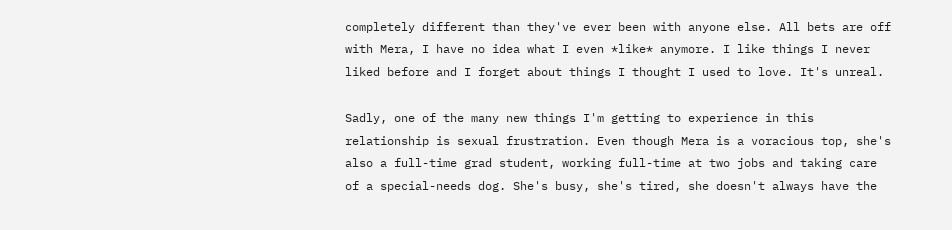completely different than they've ever been with anyone else. All bets are off with Mera, I have no idea what I even *like* anymore. I like things I never liked before and I forget about things I thought I used to love. It's unreal.

Sadly, one of the many new things I'm getting to experience in this relationship is sexual frustration. Even though Mera is a voracious top, she's also a full-time grad student, working full-time at two jobs and taking care of a special-needs dog. She's busy, she's tired, she doesn't always have the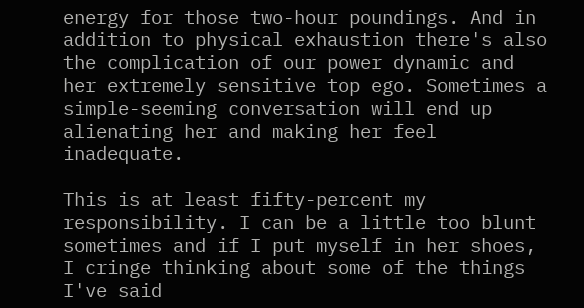energy for those two-hour poundings. And in addition to physical exhaustion there's also the complication of our power dynamic and her extremely sensitive top ego. Sometimes a simple-seeming conversation will end up alienating her and making her feel inadequate.

This is at least fifty-percent my responsibility. I can be a little too blunt sometimes and if I put myself in her shoes, I cringe thinking about some of the things I've said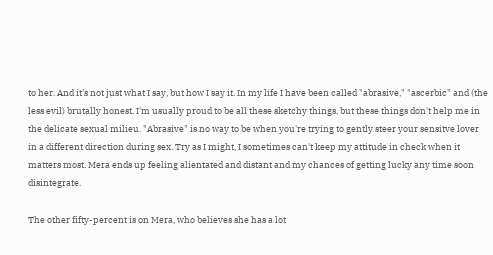to her. And it's not just what I say, but how I say it. In my life I have been called "abrasive," "ascerbic" and (the less evil) brutally honest. I'm usually proud to be all these sketchy things, but these things don't help me in the delicate sexual milieu. "Abrasive" is no way to be when you're trying to gently steer your sensitve lover in a different direction during sex. Try as I might, I sometimes can't keep my attitude in check when it matters most. Mera ends up feeling alientated and distant and my chances of getting lucky any time soon disintegrate.

The other fifty-percent is on Mera, who believes she has a lot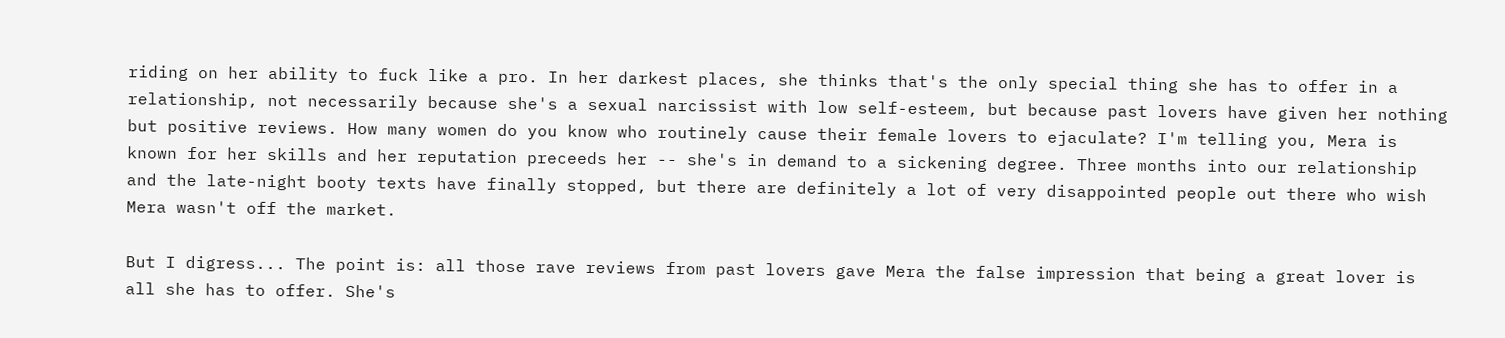riding on her ability to fuck like a pro. In her darkest places, she thinks that's the only special thing she has to offer in a relationship, not necessarily because she's a sexual narcissist with low self-esteem, but because past lovers have given her nothing but positive reviews. How many women do you know who routinely cause their female lovers to ejaculate? I'm telling you, Mera is known for her skills and her reputation preceeds her -- she's in demand to a sickening degree. Three months into our relationship and the late-night booty texts have finally stopped, but there are definitely a lot of very disappointed people out there who wish Mera wasn't off the market.

But I digress... The point is: all those rave reviews from past lovers gave Mera the false impression that being a great lover is all she has to offer. She's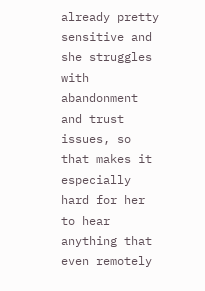already pretty sensitive and she struggles with abandonment and trust issues, so that makes it especially hard for her to hear anything that even remotely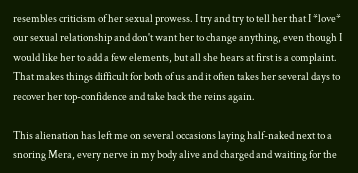resembles criticism of her sexual prowess. I try and try to tell her that I *love* our sexual relationship and don't want her to change anything, even though I would like her to add a few elements, but all she hears at first is a complaint. That makes things difficult for both of us and it often takes her several days to recover her top-confidence and take back the reins again.

This alienation has left me on several occasions laying half-naked next to a snoring Mera, every nerve in my body alive and charged and waiting for the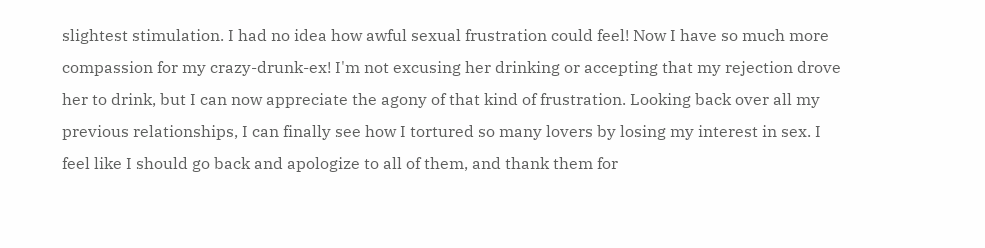slightest stimulation. I had no idea how awful sexual frustration could feel! Now I have so much more compassion for my crazy-drunk-ex! I'm not excusing her drinking or accepting that my rejection drove her to drink, but I can now appreciate the agony of that kind of frustration. Looking back over all my previous relationships, I can finally see how I tortured so many lovers by losing my interest in sex. I feel like I should go back and apologize to all of them, and thank them for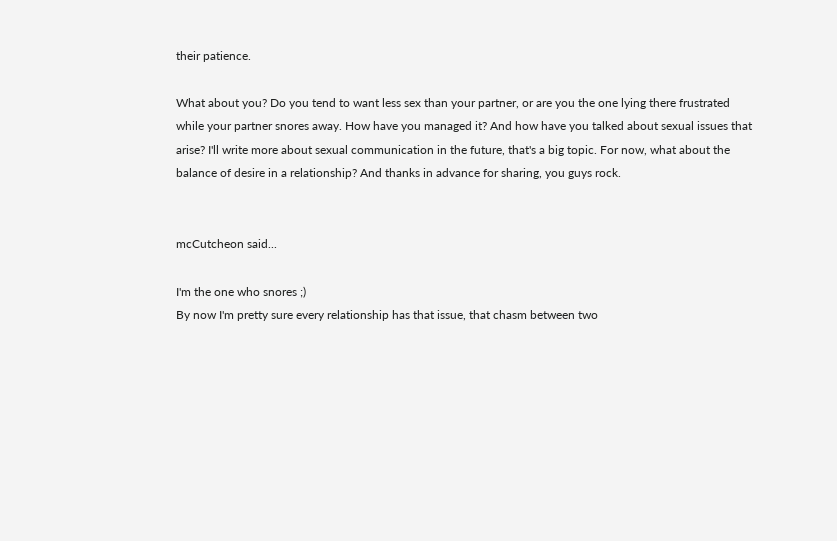their patience.

What about you? Do you tend to want less sex than your partner, or are you the one lying there frustrated while your partner snores away. How have you managed it? And how have you talked about sexual issues that arise? I'll write more about sexual communication in the future, that's a big topic. For now, what about the balance of desire in a relationship? And thanks in advance for sharing, you guys rock.


mcCutcheon said...

I'm the one who snores ;)
By now I'm pretty sure every relationship has that issue, that chasm between two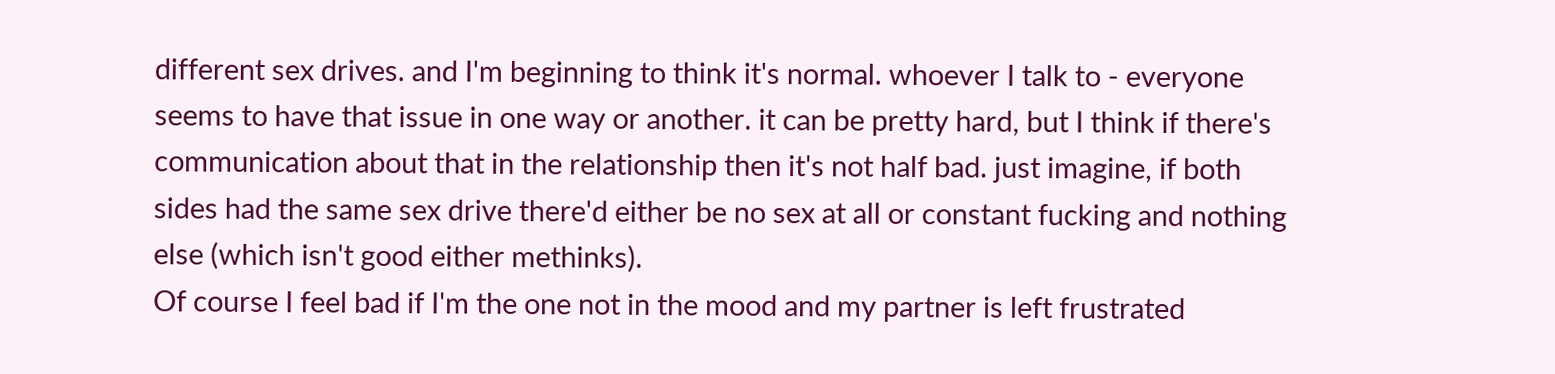different sex drives. and I'm beginning to think it's normal. whoever I talk to - everyone seems to have that issue in one way or another. it can be pretty hard, but I think if there's communication about that in the relationship then it's not half bad. just imagine, if both sides had the same sex drive there'd either be no sex at all or constant fucking and nothing else (which isn't good either methinks).
Of course I feel bad if I'm the one not in the mood and my partner is left frustrated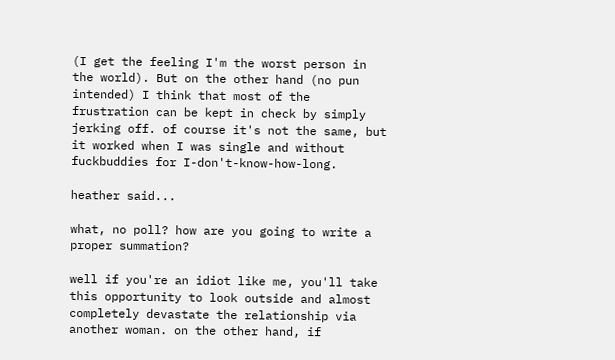(I get the feeling I'm the worst person in the world). But on the other hand (no pun intended) I think that most of the frustration can be kept in check by simply jerking off. of course it's not the same, but it worked when I was single and without fuckbuddies for I-don't-know-how-long.

heather said...

what, no poll? how are you going to write a proper summation?

well if you're an idiot like me, you'll take this opportunity to look outside and almost completely devastate the relationship via another woman. on the other hand, if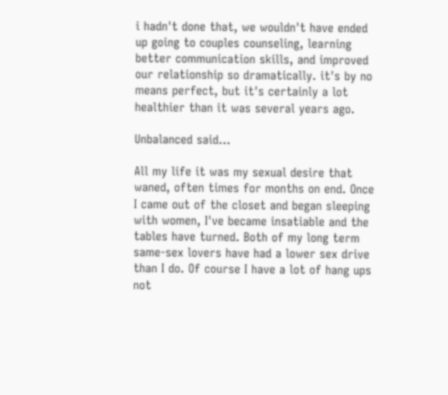i hadn't done that, we wouldn't have ended up going to couples counseling, learning better communication skills, and improved our relationship so dramatically. it's by no means perfect, but it's certainly a lot healthier than it was several years ago.

Unbalanced said...

All my life it was my sexual desire that waned, often times for months on end. Once I came out of the closet and began sleeping with women, I've became insatiable and the tables have turned. Both of my long term same-sex lovers have had a lower sex drive than I do. Of course I have a lot of hang ups not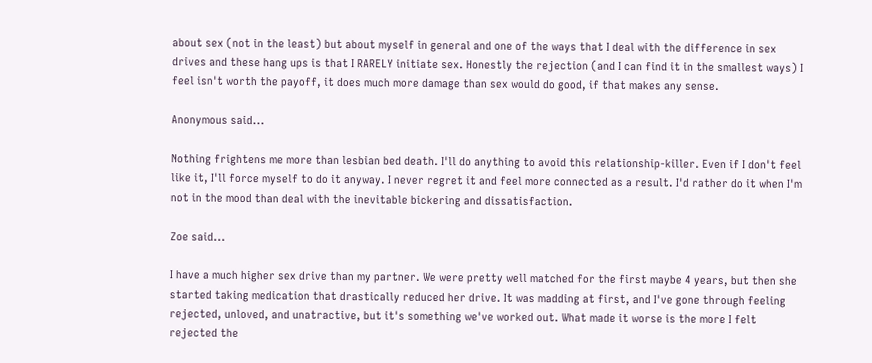about sex (not in the least) but about myself in general and one of the ways that I deal with the difference in sex drives and these hang ups is that I RARELY initiate sex. Honestly the rejection (and I can find it in the smallest ways) I feel isn't worth the payoff, it does much more damage than sex would do good, if that makes any sense.

Anonymous said...

Nothing frightens me more than lesbian bed death. I'll do anything to avoid this relationship-killer. Even if I don't feel like it, I'll force myself to do it anyway. I never regret it and feel more connected as a result. I'd rather do it when I'm not in the mood than deal with the inevitable bickering and dissatisfaction.

Zoe said...

I have a much higher sex drive than my partner. We were pretty well matched for the first maybe 4 years, but then she started taking medication that drastically reduced her drive. It was madding at first, and I've gone through feeling rejected, unloved, and unatractive, but it's something we've worked out. What made it worse is the more I felt rejected the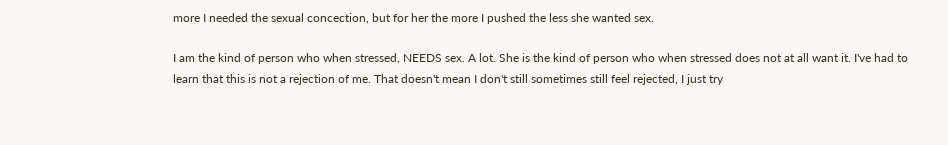more I needed the sexual concection, but for her the more I pushed the less she wanted sex.

I am the kind of person who when stressed, NEEDS sex. A lot. She is the kind of person who when stressed does not at all want it. I've had to learn that this is not a rejection of me. That doesn't mean I don't still sometimes still feel rejected, I just try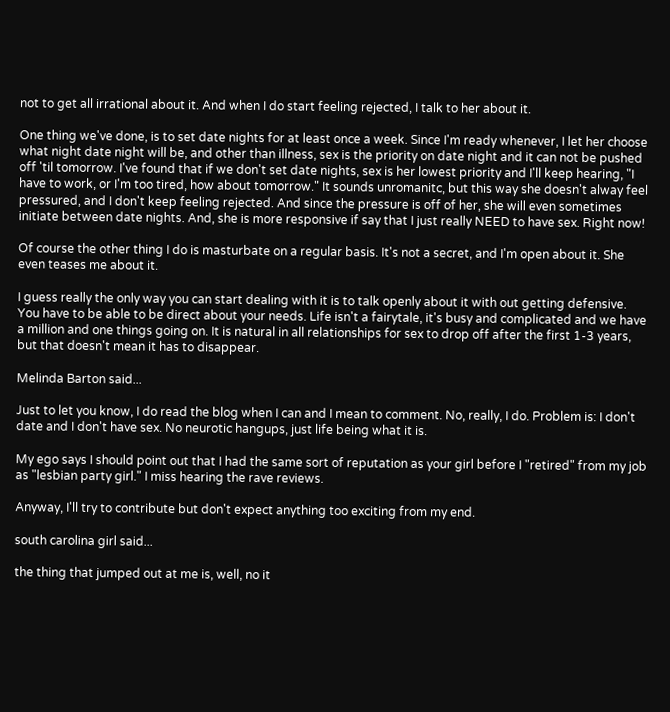not to get all irrational about it. And when I do start feeling rejected, I talk to her about it.

One thing we've done, is to set date nights for at least once a week. Since I'm ready whenever, I let her choose what night date night will be, and other than illness, sex is the priority on date night and it can not be pushed off 'til tomorrow. I've found that if we don't set date nights, sex is her lowest priority and I'll keep hearing, "I have to work, or I'm too tired, how about tomorrow." It sounds unromanitc, but this way she doesn't alway feel pressured, and I don't keep feeling rejected. And since the pressure is off of her, she will even sometimes initiate between date nights. And, she is more responsive if say that I just really NEED to have sex. Right now!

Of course the other thing I do is masturbate on a regular basis. It's not a secret, and I'm open about it. She even teases me about it.

I guess really the only way you can start dealing with it is to talk openly about it with out getting defensive. You have to be able to be direct about your needs. Life isn't a fairytale, it's busy and complicated and we have a million and one things going on. It is natural in all relationships for sex to drop off after the first 1-3 years, but that doesn't mean it has to disappear.

Melinda Barton said...

Just to let you know, I do read the blog when I can and I mean to comment. No, really, I do. Problem is: I don't date and I don't have sex. No neurotic hangups, just life being what it is.

My ego says I should point out that I had the same sort of reputation as your girl before I "retired" from my job as "lesbian party girl." I miss hearing the rave reviews.

Anyway, I'll try to contribute but don't expect anything too exciting from my end.

south carolina girl said...

the thing that jumped out at me is, well, no it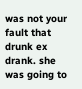was not your fault that drunk ex drank. she was going to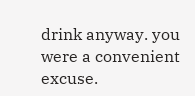drink anyway. you were a convenient excuse.